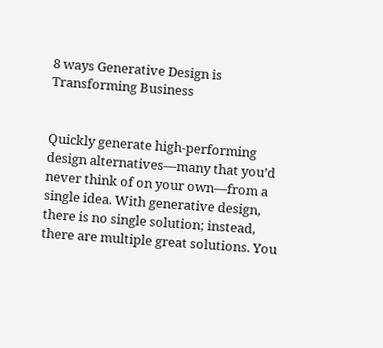8 ways Generative Design is Transforming Business


Quickly generate high-performing design alternatives—many that you’d never think of on your own—from a single idea. With generative design, there is no single solution; instead, there are multiple great solutions. You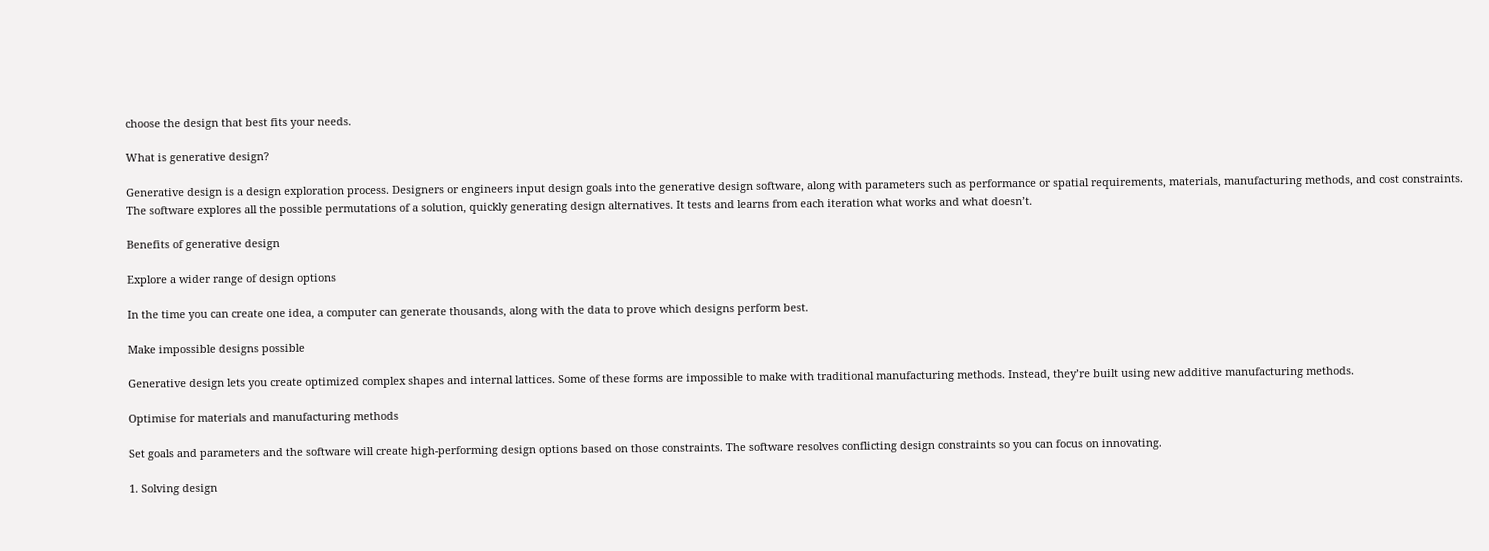choose the design that best fits your needs.

What is generative design?

Generative design is a design exploration process. Designers or engineers input design goals into the generative design software, along with parameters such as performance or spatial requirements, materials, manufacturing methods, and cost constraints. The software explores all the possible permutations of a solution, quickly generating design alternatives. It tests and learns from each iteration what works and what doesn’t.

Benefits of generative design

Explore a wider range of design options

In the time you can create one idea, a computer can generate thousands, along with the data to prove which designs perform best.

Make impossible designs possible

Generative design lets you create optimized complex shapes and internal lattices. Some of these forms are impossible to make with traditional manufacturing methods. Instead, they’re built using new additive manufacturing methods.

Optimise for materials and manufacturing methods

Set goals and parameters and the software will create high-performing design options based on those constraints. The software resolves conflicting design constraints so you can focus on innovating.

1. Solving design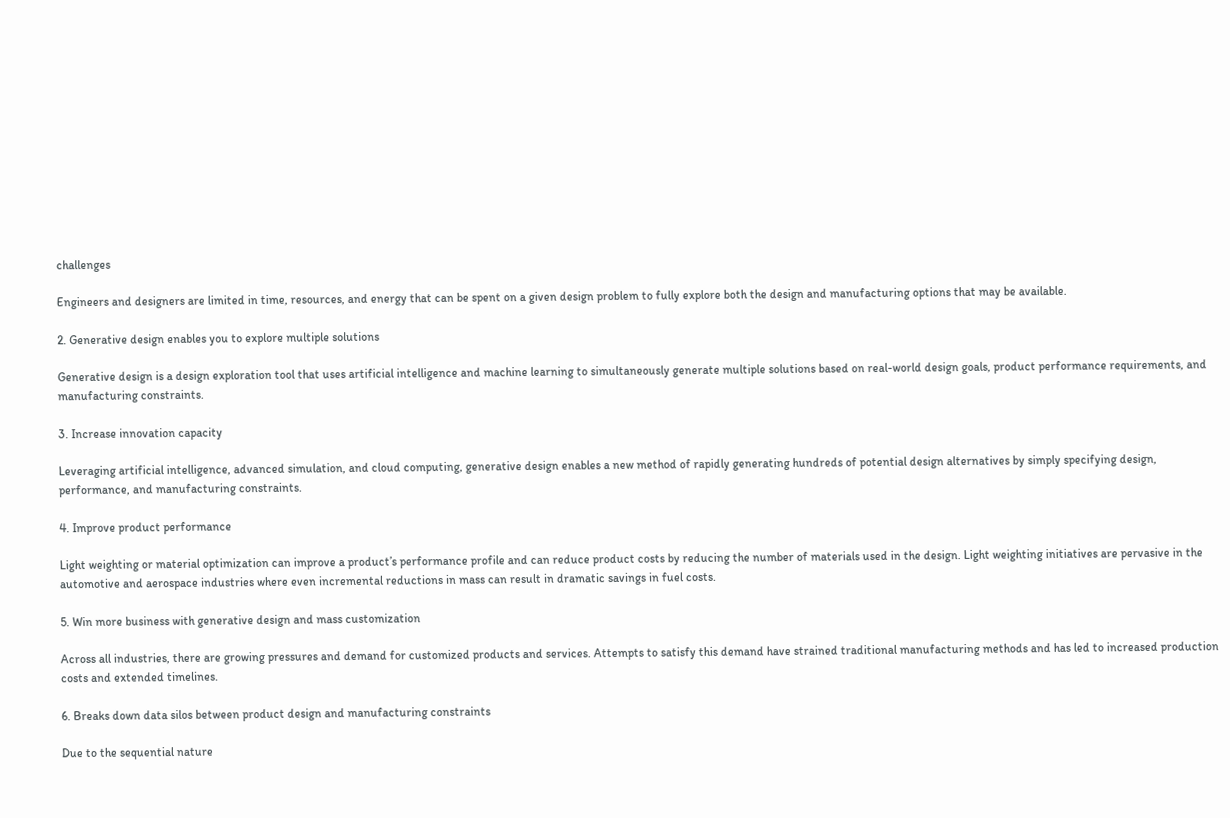challenges

Engineers and designers are limited in time, resources, and energy that can be spent on a given design problem to fully explore both the design and manufacturing options that may be available.

2. Generative design enables you to explore multiple solutions

Generative design is a design exploration tool that uses artificial intelligence and machine learning to simultaneously generate multiple solutions based on real-world design goals, product performance requirements, and manufacturing constraints.

3. Increase innovation capacity

Leveraging artificial intelligence, advanced simulation, and cloud computing, generative design enables a new method of rapidly generating hundreds of potential design alternatives by simply specifying design, performance, and manufacturing constraints.

4. Improve product performance

Light weighting or material optimization can improve a product’s performance profile and can reduce product costs by reducing the number of materials used in the design. Light weighting initiatives are pervasive in the automotive and aerospace industries where even incremental reductions in mass can result in dramatic savings in fuel costs.

5. Win more business with generative design and mass customization

Across all industries, there are growing pressures and demand for customized products and services. Attempts to satisfy this demand have strained traditional manufacturing methods and has led to increased production costs and extended timelines.

6. Breaks down data silos between product design and manufacturing constraints

Due to the sequential nature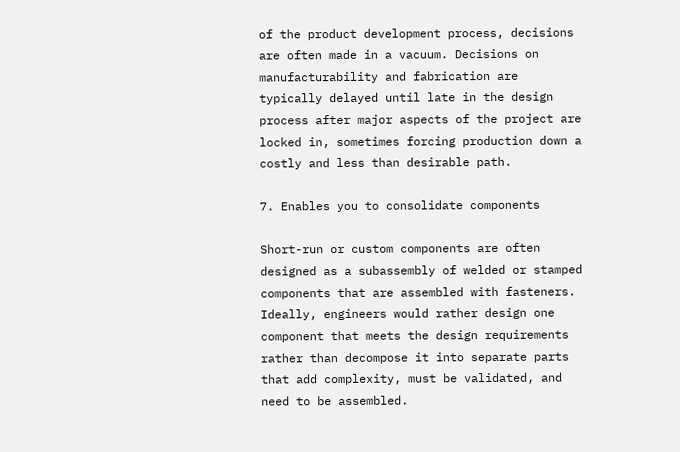of the product development process, decisions are often made in a vacuum. Decisions on manufacturability and fabrication are typically delayed until late in the design process after major aspects of the project are locked in, sometimes forcing production down a costly and less than desirable path.

7. Enables you to consolidate components

Short-run or custom components are often designed as a subassembly of welded or stamped components that are assembled with fasteners. Ideally, engineers would rather design one component that meets the design requirements rather than decompose it into separate parts that add complexity, must be validated, and need to be assembled.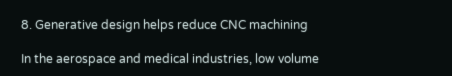8. Generative design helps reduce CNC machining

In the aerospace and medical industries, low volume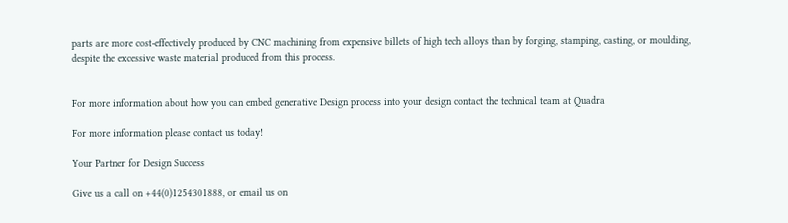parts are more cost-effectively produced by CNC machining from expensive billets of high tech alloys than by forging, stamping, casting, or moulding, despite the excessive waste material produced from this process.


For more information about how you can embed generative Design process into your design contact the technical team at Quadra

For more information please contact us today!

Your Partner for Design Success

Give us a call on +44(0)1254301888, or email us on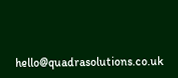hello@quadrasolutions.co.uk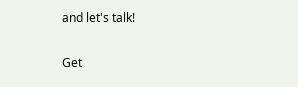and let's talk!

Get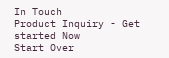In Touch
Product Inquiry - Get started Now
Start Over